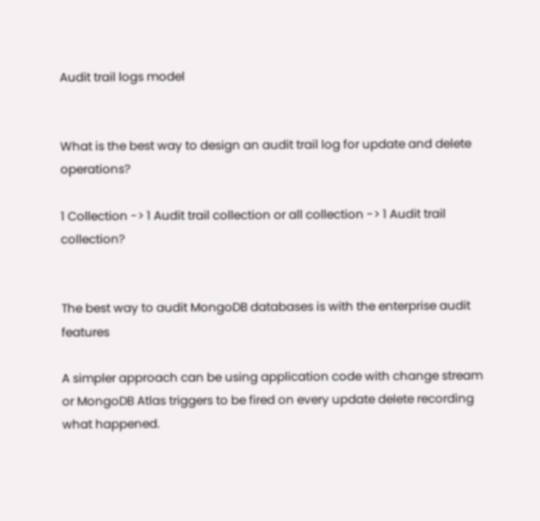Audit trail logs model


What is the best way to design an audit trail log for update and delete operations?

1 Collection -> 1 Audit trail collection or all collection -> 1 Audit trail collection?


The best way to audit MongoDB databases is with the enterprise audit features

A simpler approach can be using application code with change stream or MongoDB Atlas triggers to be fired on every update delete recording what happened.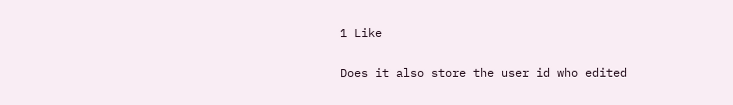1 Like

Does it also store the user id who edited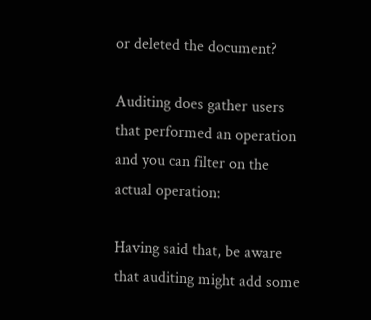or deleted the document?

Auditing does gather users that performed an operation and you can filter on the actual operation:

Having said that, be aware that auditing might add some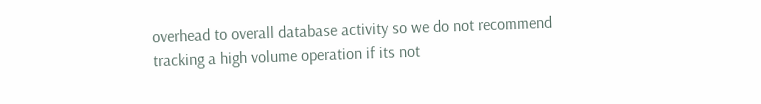overhead to overall database activity so we do not recommend tracking a high volume operation if its not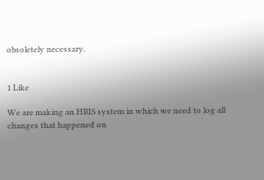obsoletely necessary.


1 Like

We are making an HRIS system in which we need to log all changes that happened on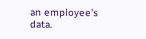an employee’s data.